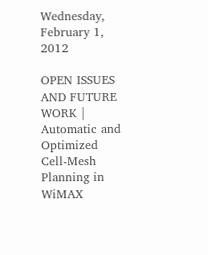Wednesday, February 1, 2012

OPEN ISSUES AND FUTURE WORK | Automatic and Optimized Cell-Mesh Planning in WiMAX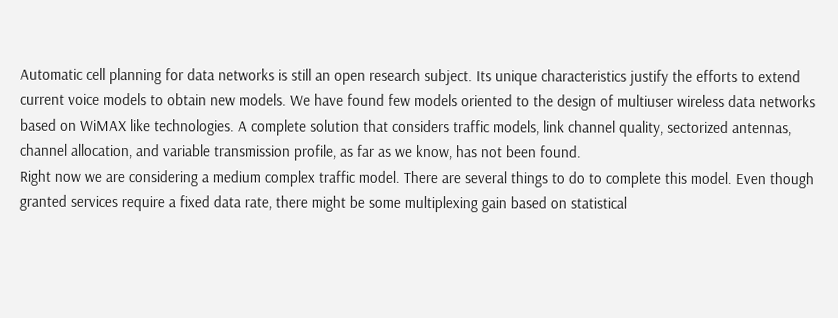Automatic cell planning for data networks is still an open research subject. Its unique characteristics justify the efforts to extend current voice models to obtain new models. We have found few models oriented to the design of multiuser wireless data networks based on WiMAX like technologies. A complete solution that considers traffic models, link channel quality, sectorized antennas, channel allocation, and variable transmission profile, as far as we know, has not been found.
Right now we are considering a medium complex traffic model. There are several things to do to complete this model. Even though granted services require a fixed data rate, there might be some multiplexing gain based on statistical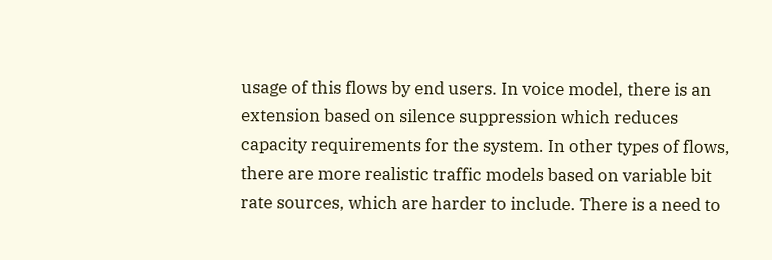usage of this flows by end users. In voice model, there is an extension based on silence suppression which reduces capacity requirements for the system. In other types of flows, there are more realistic traffic models based on variable bit rate sources, which are harder to include. There is a need to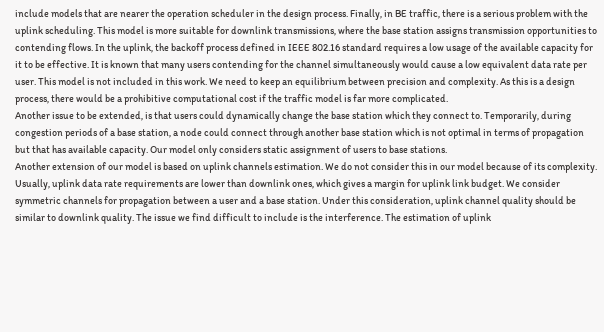include models that are nearer the operation scheduler in the design process. Finally, in BE traffic, there is a serious problem with the uplink scheduling. This model is more suitable for downlink transmissions, where the base station assigns transmission opportunities to contending flows. In the uplink, the backoff process defined in IEEE 802.16 standard requires a low usage of the available capacity for it to be effective. It is known that many users contending for the channel simultaneously would cause a low equivalent data rate per user. This model is not included in this work. We need to keep an equilibrium between precision and complexity. As this is a design process, there would be a prohibitive computational cost if the traffic model is far more complicated.
Another issue to be extended, is that users could dynamically change the base station which they connect to. Temporarily, during congestion periods of a base station, a node could connect through another base station which is not optimal in terms of propagation but that has available capacity. Our model only considers static assignment of users to base stations.
Another extension of our model is based on uplink channels estimation. We do not consider this in our model because of its complexity. Usually, uplink data rate requirements are lower than downlink ones, which gives a margin for uplink link budget. We consider symmetric channels for propagation between a user and a base station. Under this consideration, uplink channel quality should be similar to downlink quality. The issue we find difficult to include is the interference. The estimation of uplink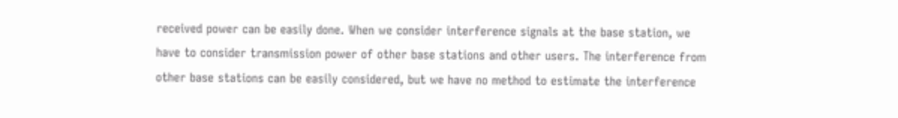received power can be easily done. When we consider interference signals at the base station, we have to consider transmission power of other base stations and other users. The interference from other base stations can be easily considered, but we have no method to estimate the interference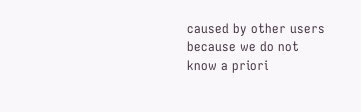caused by other users because we do not know a priori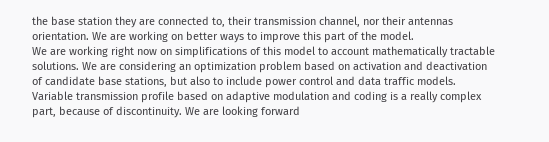the base station they are connected to, their transmission channel, nor their antennas orientation. We are working on better ways to improve this part of the model.
We are working right now on simplifications of this model to account mathematically tractable solutions. We are considering an optimization problem based on activation and deactivation of candidate base stations, but also to include power control and data traffic models. Variable transmission profile based on adaptive modulation and coding is a really complex part, because of discontinuity. We are looking forward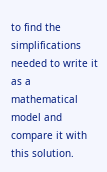to find the simplifications needed to write it as a mathematical model and compare it with this solution.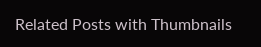Related Posts with Thumbnails